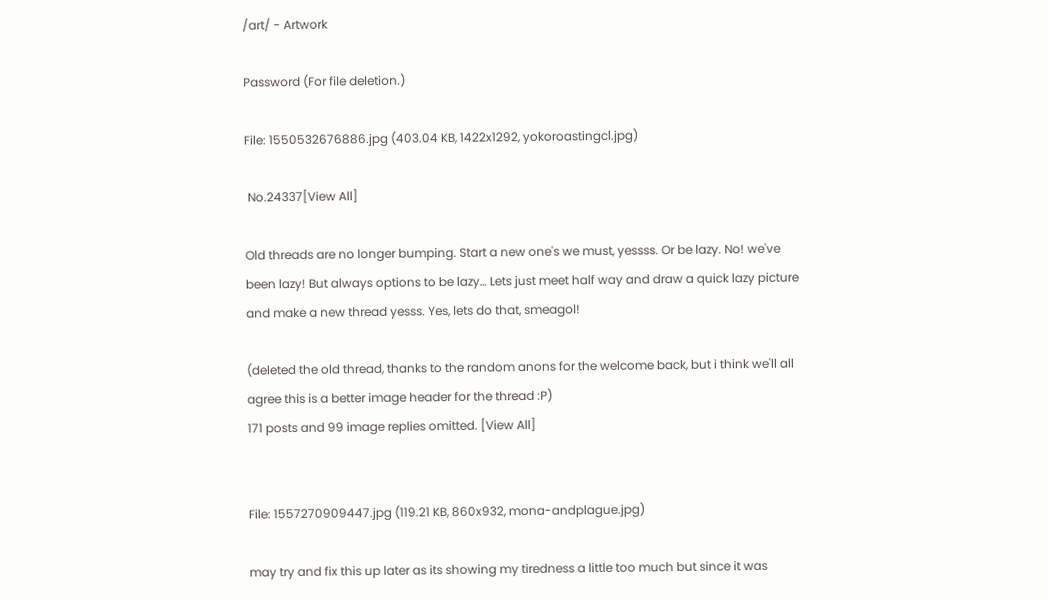/art/ - Artwork

Password (For file deletion.)

File: 1550532676886.jpg (403.04 KB, 1422x1292, yokoroastingcl.jpg)

 No.24337[View All]

Old threads are no longer bumping. Start a new one's we must, yessss. Or be lazy. No! we've been lazy! But always options to be lazy… Lets just meet half way and draw a quick lazy picture and make a new thread yesss. Yes, lets do that, smeagol!

(deleted the old thread, thanks to the random anons for the welcome back, but i think we'll all agree this is a better image header for the thread :P)
171 posts and 99 image replies omitted. [View All]


File: 1557270909447.jpg (119.21 KB, 860x932, mona-andplague.jpg)

may try and fix this up later as its showing my tiredness a little too much but since it was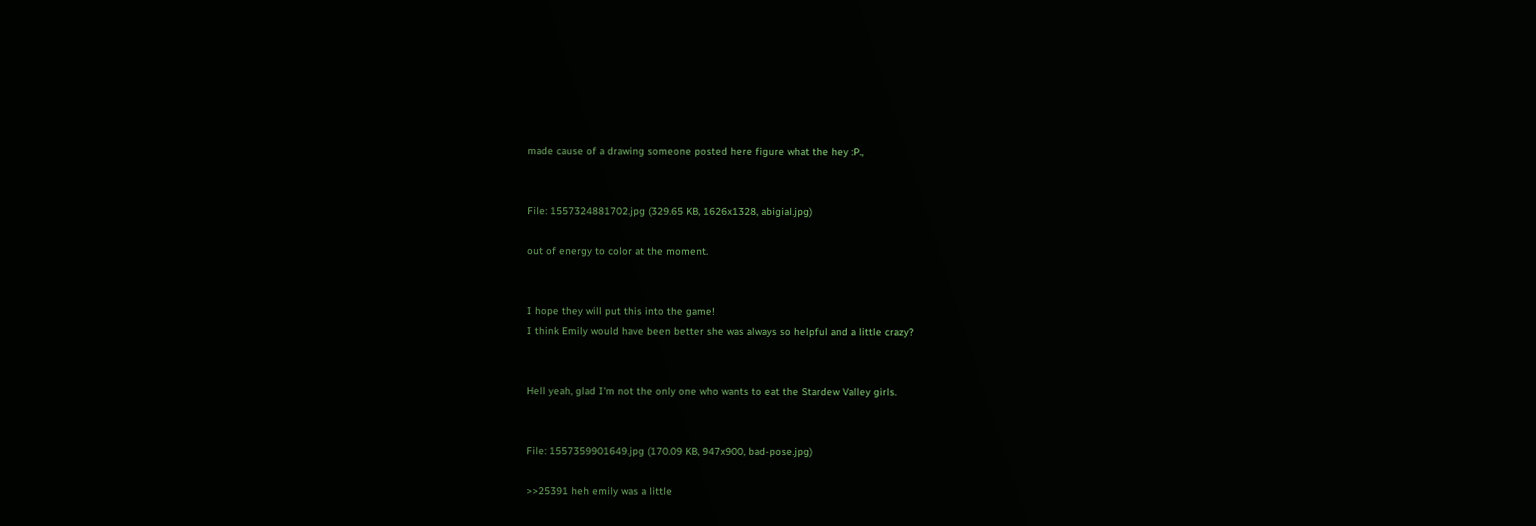made cause of a drawing someone posted here figure what the hey :P.,


File: 1557324881702.jpg (329.65 KB, 1626x1328, abigial.jpg)

out of energy to color at the moment.


I hope they will put this into the game!
I think Emily would have been better she was always so helpful and a little crazy?


Hell yeah, glad I'm not the only one who wants to eat the Stardew Valley girls.


File: 1557359901649.jpg (170.09 KB, 947x900, bad-pose.jpg)

>>25391 heh emily was a little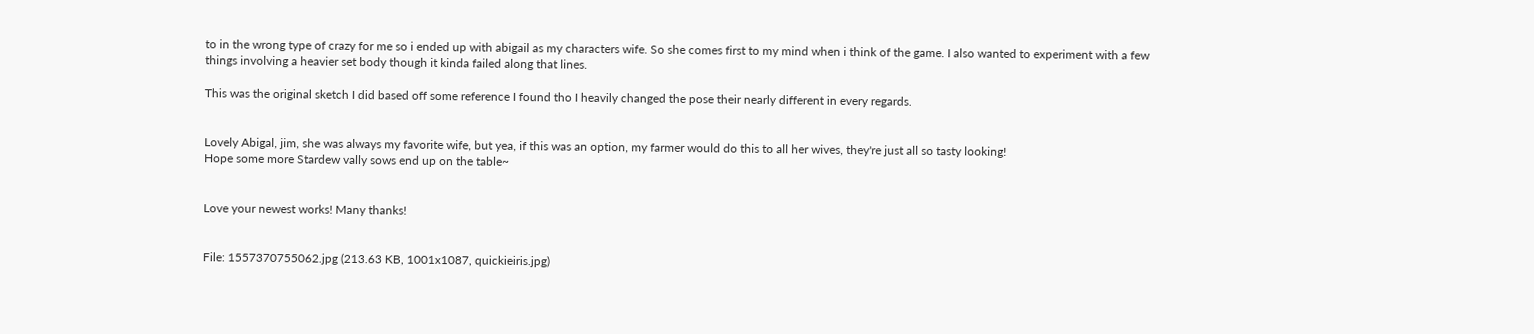to in the wrong type of crazy for me so i ended up with abigail as my characters wife. So she comes first to my mind when i think of the game. I also wanted to experiment with a few things involving a heavier set body though it kinda failed along that lines.

This was the original sketch I did based off some reference I found tho I heavily changed the pose their nearly different in every regards.


Lovely Abigal, jim, she was always my favorite wife, but yea, if this was an option, my farmer would do this to all her wives, they're just all so tasty looking!
Hope some more Stardew vally sows end up on the table~


Love your newest works! Many thanks!


File: 1557370755062.jpg (213.63 KB, 1001x1087, quickieiris.jpg)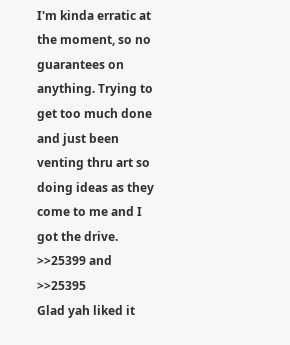I'm kinda erratic at the moment, so no guarantees on anything. Trying to get too much done and just been venting thru art so doing ideas as they come to me and I got the drive.
>>25399 and >>25395
Glad yah liked it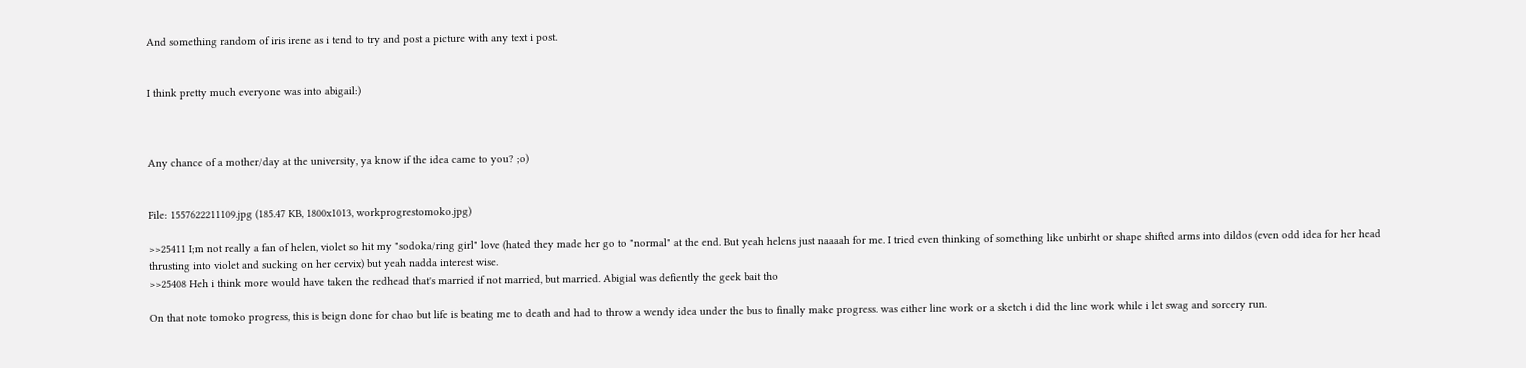And something random of iris irene as i tend to try and post a picture with any text i post.


I think pretty much everyone was into abigail:)



Any chance of a mother/day at the university, ya know if the idea came to you? ;o)


File: 1557622211109.jpg (185.47 KB, 1800x1013, workprogrestomoko.jpg)

>>25411 I;m not really a fan of helen, violet so hit my "sodoka/ring girl" love (hated they made her go to "normal" at the end. But yeah helens just naaaah for me. I tried even thinking of something like unbirht or shape shifted arms into dildos (even odd idea for her head thrusting into violet and sucking on her cervix) but yeah nadda interest wise.
>>25408 Heh i think more would have taken the redhead that's married if not married, but married. Abigial was defiently the geek bait tho

On that note tomoko progress, this is beign done for chao but life is beating me to death and had to throw a wendy idea under the bus to finally make progress. was either line work or a sketch i did the line work while i let swag and sorcery run.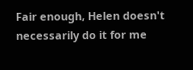Fair enough, Helen doesn't necessarily do it for me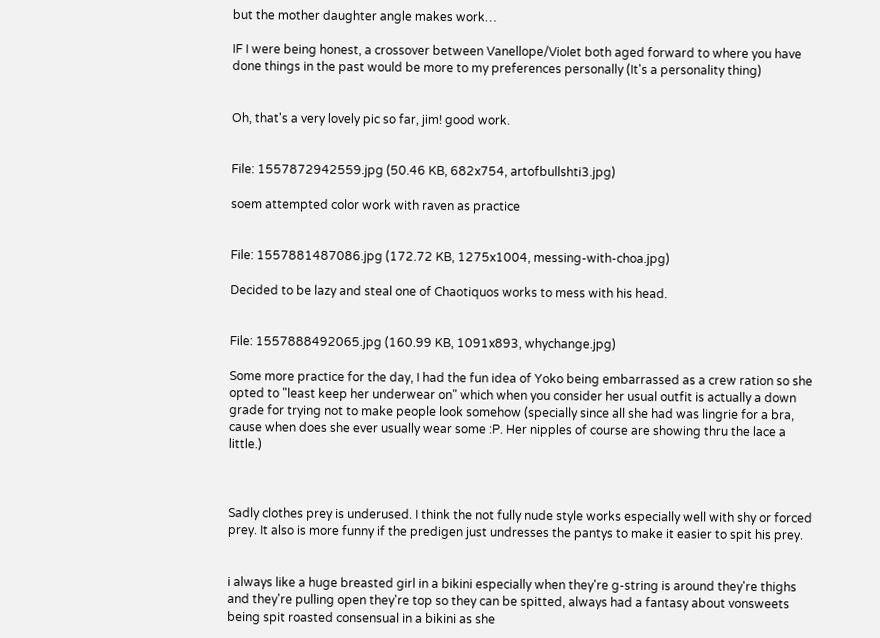but the mother daughter angle makes work…

IF I were being honest, a crossover between Vanellope/Violet both aged forward to where you have done things in the past would be more to my preferences personally (It's a personality thing)


Oh, that's a very lovely pic so far, jim! good work.


File: 1557872942559.jpg (50.46 KB, 682x754, artofbullshti3.jpg)

soem attempted color work with raven as practice


File: 1557881487086.jpg (172.72 KB, 1275x1004, messing-with-choa.jpg)

Decided to be lazy and steal one of Chaotiquos works to mess with his head.


File: 1557888492065.jpg (160.99 KB, 1091x893, whychange.jpg)

Some more practice for the day, I had the fun idea of Yoko being embarrassed as a crew ration so she opted to "least keep her underwear on" which when you consider her usual outfit is actually a down grade for trying not to make people look somehow (specially since all she had was lingrie for a bra, cause when does she ever usually wear some :P. Her nipples of course are showing thru the lace a little.)



Sadly clothes prey is underused. I think the not fully nude style works especially well with shy or forced prey. It also is more funny if the predigen just undresses the pantys to make it easier to spit his prey.


i always like a huge breasted girl in a bikini especially when they're g-string is around they're thighs and they're pulling open they're top so they can be spitted, always had a fantasy about vonsweets being spit roasted consensual in a bikini as she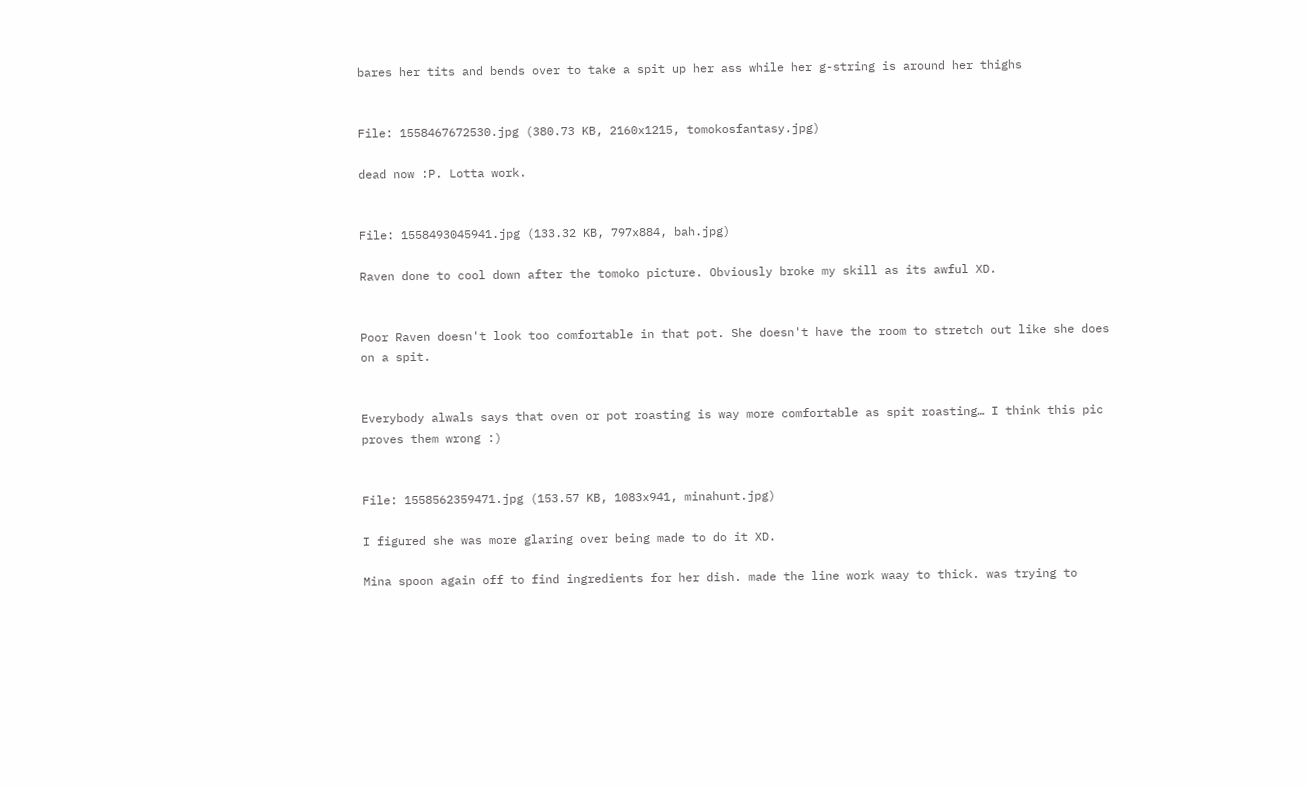bares her tits and bends over to take a spit up her ass while her g-string is around her thighs


File: 1558467672530.jpg (380.73 KB, 2160x1215, tomokosfantasy.jpg)

dead now :P. Lotta work.


File: 1558493045941.jpg (133.32 KB, 797x884, bah.jpg)

Raven done to cool down after the tomoko picture. Obviously broke my skill as its awful XD.


Poor Raven doesn't look too comfortable in that pot. She doesn't have the room to stretch out like she does on a spit.


Everybody alwals says that oven or pot roasting is way more comfortable as spit roasting… I think this pic proves them wrong :)


File: 1558562359471.jpg (153.57 KB, 1083x941, minahunt.jpg)

I figured she was more glaring over being made to do it XD.

Mina spoon again off to find ingredients for her dish. made the line work waay to thick. was trying to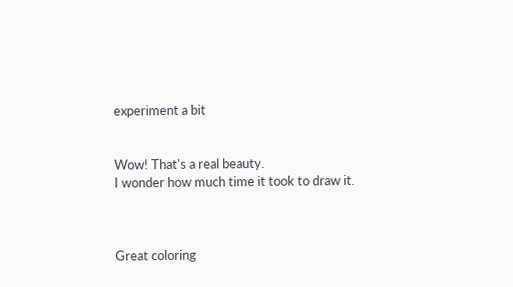experiment a bit


Wow! That's a real beauty.
I wonder how much time it took to draw it.



Great coloring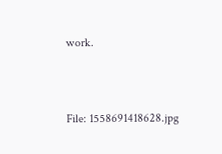work.




File: 1558691418628.jpg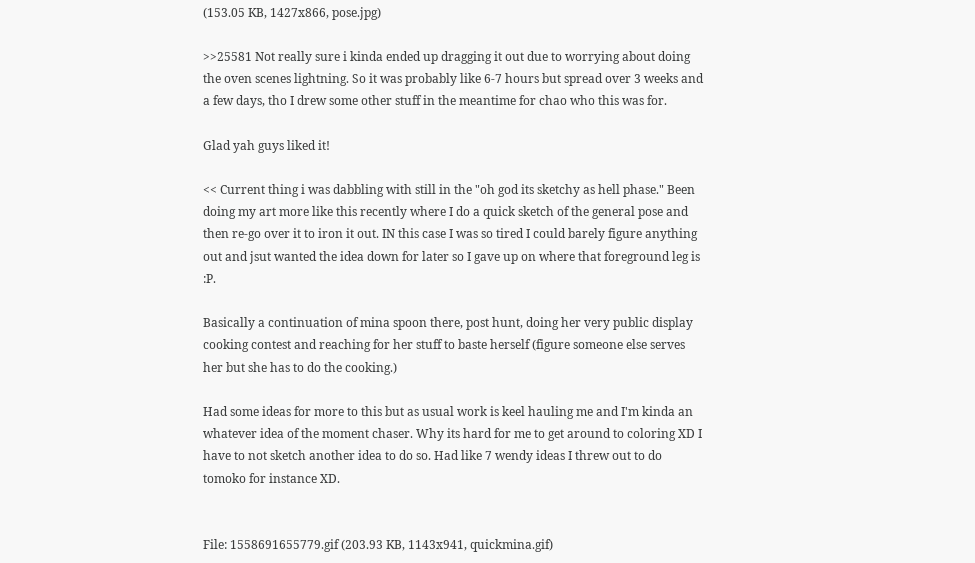(153.05 KB, 1427x866, pose.jpg)

>>25581 Not really sure i kinda ended up dragging it out due to worrying about doing the oven scenes lightning. So it was probably like 6-7 hours but spread over 3 weeks and a few days, tho I drew some other stuff in the meantime for chao who this was for.

Glad yah guys liked it!

<< Current thing i was dabbling with still in the "oh god its sketchy as hell phase." Been doing my art more like this recently where I do a quick sketch of the general pose and then re-go over it to iron it out. IN this case I was so tired I could barely figure anything out and jsut wanted the idea down for later so I gave up on where that foreground leg is :P.

Basically a continuation of mina spoon there, post hunt, doing her very public display cooking contest and reaching for her stuff to baste herself (figure someone else serves her but she has to do the cooking.)

Had some ideas for more to this but as usual work is keel hauling me and I'm kinda an whatever idea of the moment chaser. Why its hard for me to get around to coloring XD I have to not sketch another idea to do so. Had like 7 wendy ideas I threw out to do tomoko for instance XD.


File: 1558691655779.gif (203.93 KB, 1143x941, quickmina.gif)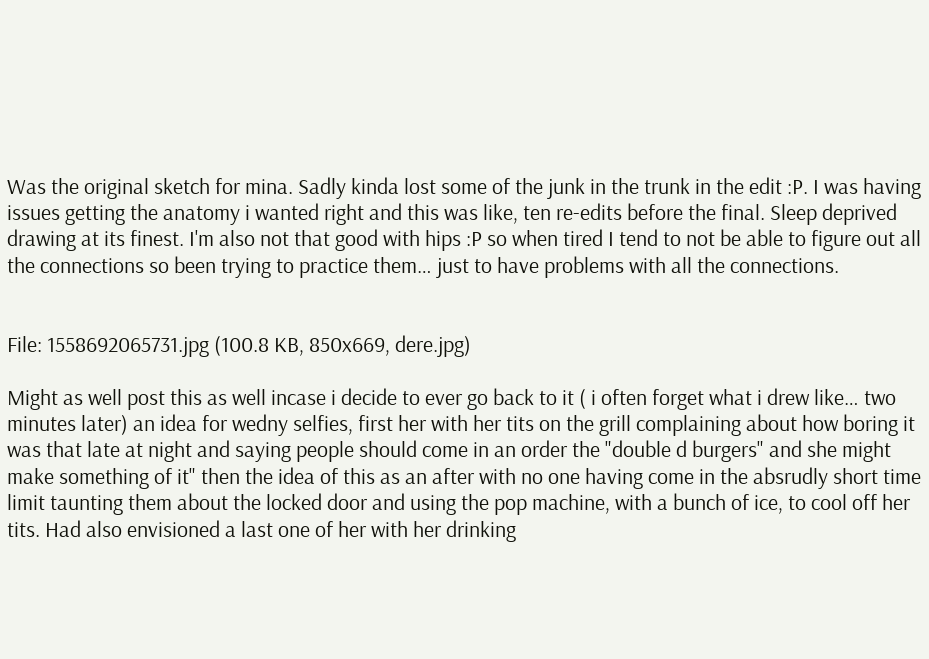Was the original sketch for mina. Sadly kinda lost some of the junk in the trunk in the edit :P. I was having issues getting the anatomy i wanted right and this was like, ten re-edits before the final. Sleep deprived drawing at its finest. I'm also not that good with hips :P so when tired I tend to not be able to figure out all the connections so been trying to practice them… just to have problems with all the connections.


File: 1558692065731.jpg (100.8 KB, 850x669, dere.jpg)

Might as well post this as well incase i decide to ever go back to it ( i often forget what i drew like… two minutes later) an idea for wedny selfies, first her with her tits on the grill complaining about how boring it was that late at night and saying people should come in an order the "double d burgers" and she might make something of it" then the idea of this as an after with no one having come in the absrudly short time limit taunting them about the locked door and using the pop machine, with a bunch of ice, to cool off her tits. Had also envisioned a last one of her with her drinking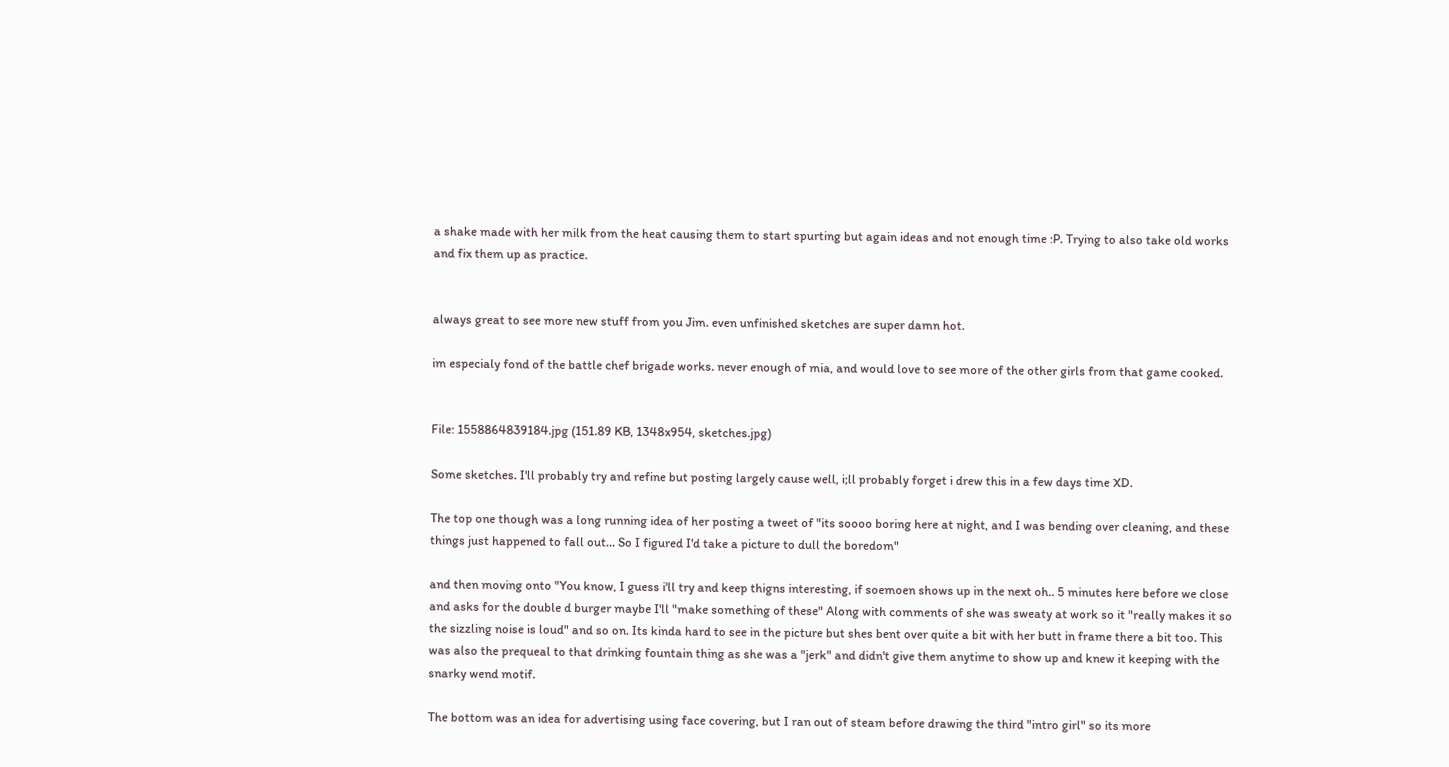a shake made with her milk from the heat causing them to start spurting but again ideas and not enough time :P. Trying to also take old works and fix them up as practice.


always great to see more new stuff from you Jim. even unfinished sketches are super damn hot.

im especialy fond of the battle chef brigade works. never enough of mia, and would love to see more of the other girls from that game cooked.


File: 1558864839184.jpg (151.89 KB, 1348x954, sketches.jpg)

Some sketches. I'll probably try and refine but posting largely cause well, i;ll probably forget i drew this in a few days time XD.

The top one though was a long running idea of her posting a tweet of "its soooo boring here at night, and I was bending over cleaning, and these things just happened to fall out… So I figured I'd take a picture to dull the boredom"

and then moving onto "You know, I guess i'll try and keep thigns interesting, if soemoen shows up in the next oh.. 5 minutes here before we close and asks for the double d burger maybe I'll "make something of these" Along with comments of she was sweaty at work so it "really makes it so the sizzling noise is loud" and so on. Its kinda hard to see in the picture but shes bent over quite a bit with her butt in frame there a bit too. This was also the prequeal to that drinking fountain thing as she was a "jerk" and didn't give them anytime to show up and knew it keeping with the snarky wend motif.

The bottom was an idea for advertising using face covering, but I ran out of steam before drawing the third "intro girl" so its more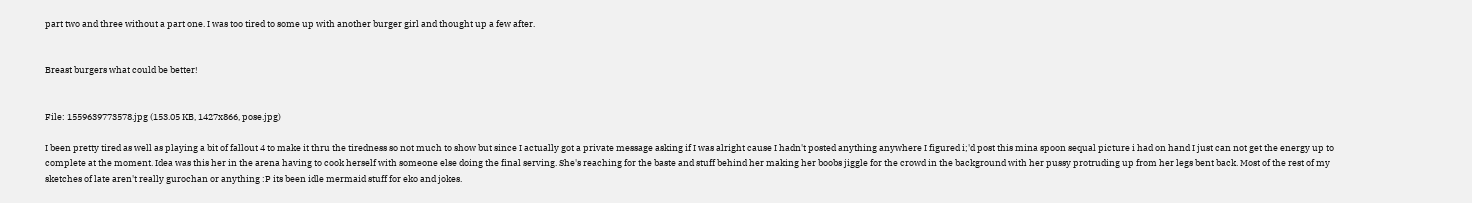part two and three without a part one. I was too tired to some up with another burger girl and thought up a few after.


Breast burgers what could be better!


File: 1559639773578.jpg (153.05 KB, 1427x866, pose.jpg)

I been pretty tired as well as playing a bit of fallout 4 to make it thru the tiredness so not much to show but since I actually got a private message asking if I was alright cause I hadn't posted anything anywhere I figured i;'d post this mina spoon sequal picture i had on hand I just can not get the energy up to complete at the moment. Idea was this her in the arena having to cook herself with someone else doing the final serving. She's reaching for the baste and stuff behind her making her boobs jiggle for the crowd in the background with her pussy protruding up from her legs bent back. Most of the rest of my sketches of late aren't really gurochan or anything :P its been idle mermaid stuff for eko and jokes.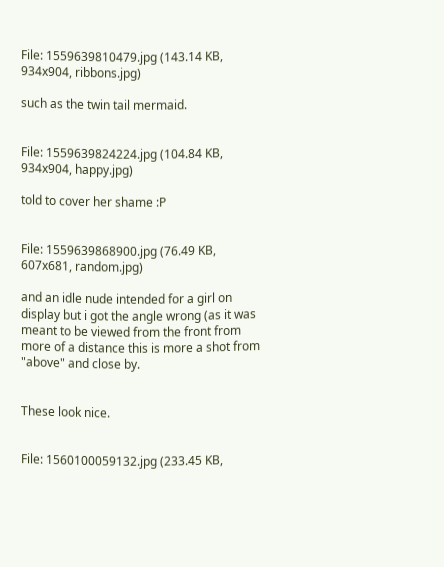File: 1559639810479.jpg (143.14 KB, 934x904, ribbons.jpg)

such as the twin tail mermaid.


File: 1559639824224.jpg (104.84 KB, 934x904, happy.jpg)

told to cover her shame :P


File: 1559639868900.jpg (76.49 KB, 607x681, random.jpg)

and an idle nude intended for a girl on display but i got the angle wrong (as it was meant to be viewed from the front from more of a distance this is more a shot from "above" and close by.


These look nice.


File: 1560100059132.jpg (233.45 KB,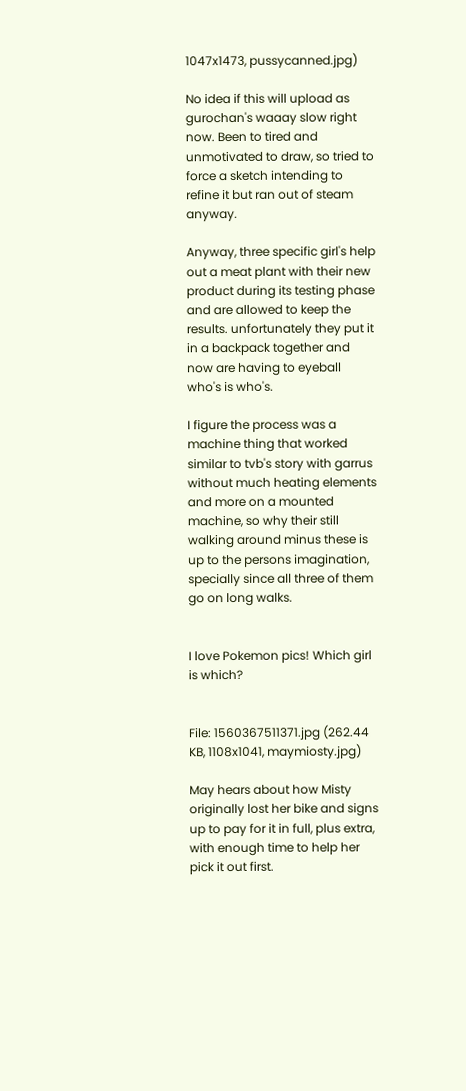1047x1473, pussycanned.jpg)

No idea if this will upload as gurochan's waaay slow right now. Been to tired and unmotivated to draw, so tried to force a sketch intending to refine it but ran out of steam anyway.

Anyway, three specific girl's help out a meat plant with their new product during its testing phase and are allowed to keep the results. unfortunately they put it in a backpack together and now are having to eyeball who's is who's.

I figure the process was a machine thing that worked similar to tvb's story with garrus without much heating elements and more on a mounted machine, so why their still walking around minus these is up to the persons imagination, specially since all three of them go on long walks.


I love Pokemon pics! Which girl is which?


File: 1560367511371.jpg (262.44 KB, 1108x1041, maymiosty.jpg)

May hears about how Misty originally lost her bike and signs up to pay for it in full, plus extra, with enough time to help her pick it out first.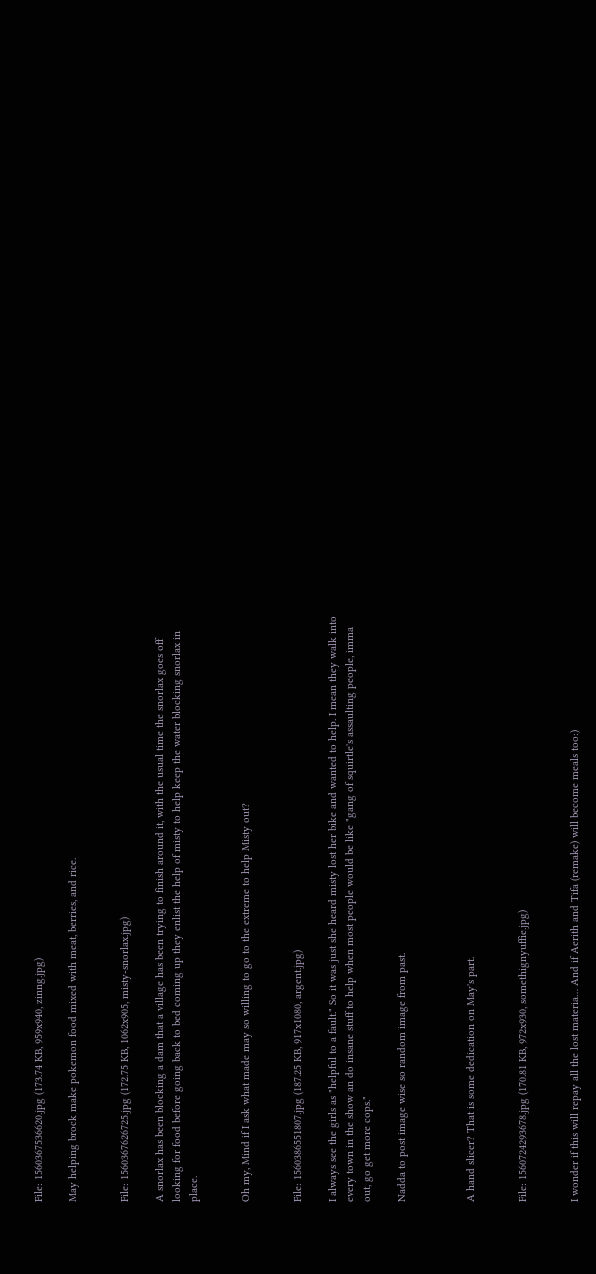File: 1560367536620.jpg (173.74 KB, 959x940, zinng.jpg)

May helping brock make pokemon food mixed with meat, berries, and rice.


File: 1560367626725.jpg (172.75 KB, 1062x905, misty-snorlax.jpg)

A snorlax has been blocking a dam that a village has been trying to finish around it, with the usual time the snorlax goes off looking for food before going back to bed coming up they enlist the help of misty to help keep the water blocking snorlax in place.


Oh my, Mind if I ask what made may so willing to go to the extreme to help Misty out?


File: 1560386551807.jpg (187.25 KB, 917x1080, argent.jpg)

I always see the girls as "helpful to a fault." So it was just she heard misty lost her bike and wanted to help. I mean they walk into every town in the show an do insane stuff to help when most people would be like "gang of squirtle's assaulting people, imma out, go get more cops."

Nadda to post image wise so random image from past.



A hand slicer? That is some dedication on May's part.


File: 1560724293678.jpg (170.81 KB, 972x930, somethignyuffie.jpg)


I wonder if this will repay all the lost materia… And if Aerith and Tifa (remake) will become meals too:)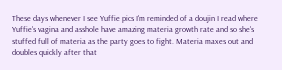These days whenever I see Yuffie pics I'm reminded of a doujin I read where Yuffie's vagina and asshole have amazing materia growth rate and so she's stuffed full of materia as the party goes to fight. Materia maxes out and doubles quickly after that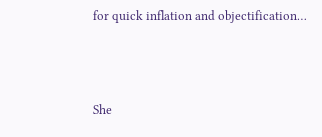for quick inflation and objectification…




She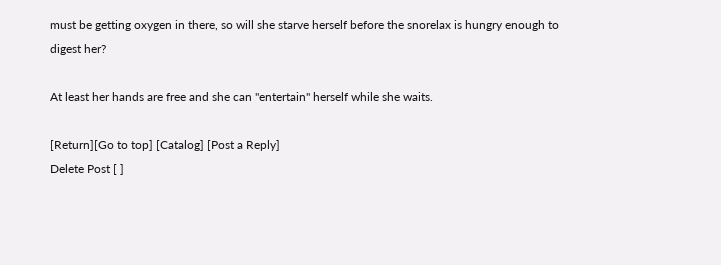must be getting oxygen in there, so will she starve herself before the snorelax is hungry enough to digest her?

At least her hands are free and she can "entertain" herself while she waits.

[Return][Go to top] [Catalog] [Post a Reply]
Delete Post [ ]